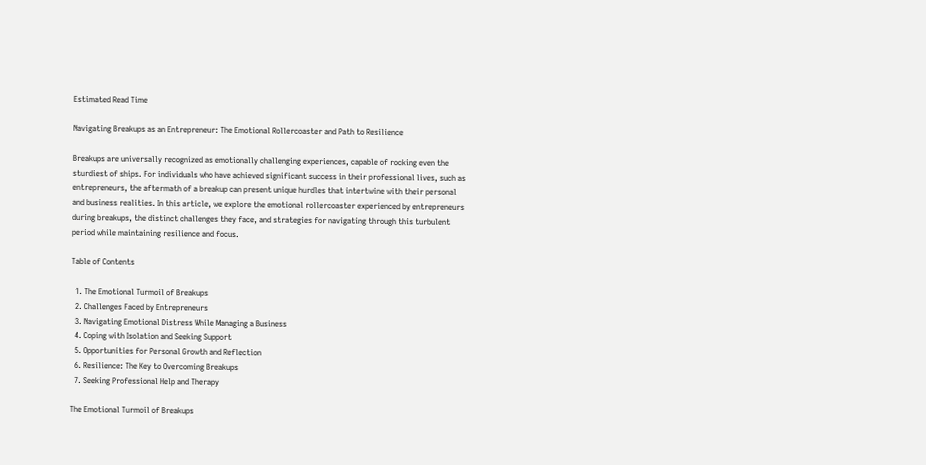Estimated Read Time

Navigating Breakups as an Entrepreneur: The Emotional Rollercoaster and Path to Resilience

Breakups are universally recognized as emotionally challenging experiences, capable of rocking even the sturdiest of ships. For individuals who have achieved significant success in their professional lives, such as entrepreneurs, the aftermath of a breakup can present unique hurdles that intertwine with their personal and business realities. In this article, we explore the emotional rollercoaster experienced by entrepreneurs during breakups, the distinct challenges they face, and strategies for navigating through this turbulent period while maintaining resilience and focus.

Table of Contents

  1. The Emotional Turmoil of Breakups
  2. Challenges Faced by Entrepreneurs
  3. Navigating Emotional Distress While Managing a Business
  4. Coping with Isolation and Seeking Support
  5. Opportunities for Personal Growth and Reflection
  6. Resilience: The Key to Overcoming Breakups
  7. Seeking Professional Help and Therapy

The Emotional Turmoil of Breakups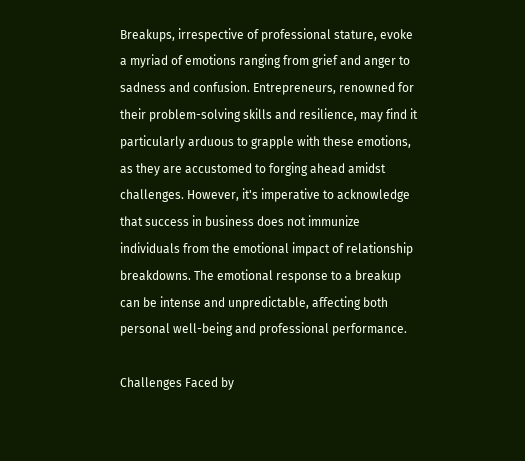Breakups, irrespective of professional stature, evoke a myriad of emotions ranging from grief and anger to sadness and confusion. Entrepreneurs, renowned for their problem-solving skills and resilience, may find it particularly arduous to grapple with these emotions, as they are accustomed to forging ahead amidst challenges. However, it's imperative to acknowledge that success in business does not immunize individuals from the emotional impact of relationship breakdowns. The emotional response to a breakup can be intense and unpredictable, affecting both personal well-being and professional performance.

Challenges Faced by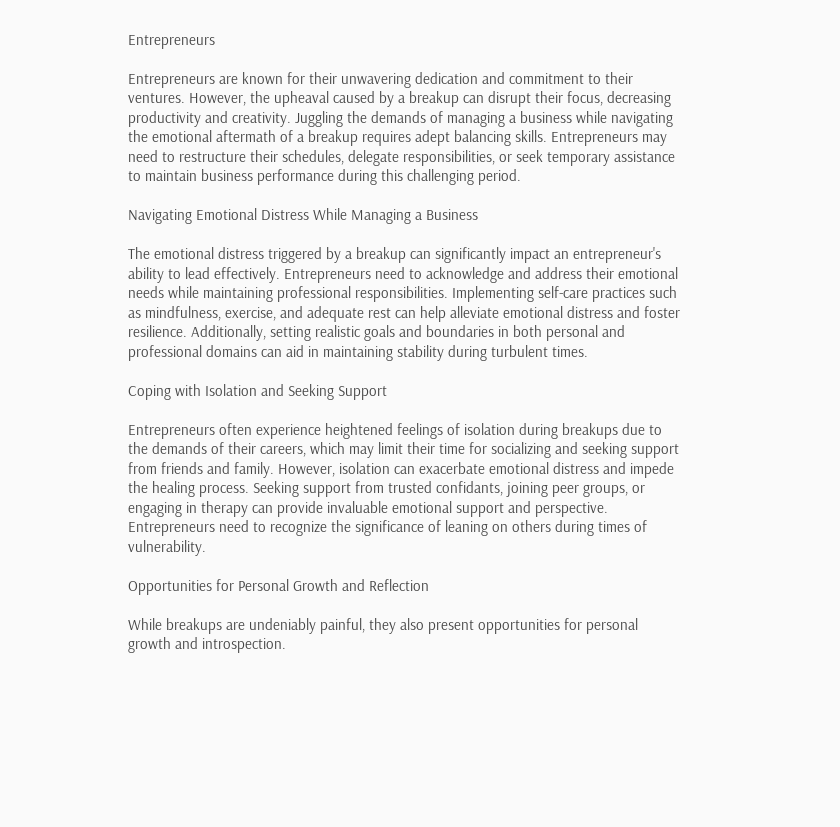Entrepreneurs

Entrepreneurs are known for their unwavering dedication and commitment to their ventures. However, the upheaval caused by a breakup can disrupt their focus, decreasing productivity and creativity. Juggling the demands of managing a business while navigating the emotional aftermath of a breakup requires adept balancing skills. Entrepreneurs may need to restructure their schedules, delegate responsibilities, or seek temporary assistance to maintain business performance during this challenging period.

Navigating Emotional Distress While Managing a Business

The emotional distress triggered by a breakup can significantly impact an entrepreneur's ability to lead effectively. Entrepreneurs need to acknowledge and address their emotional needs while maintaining professional responsibilities. Implementing self-care practices such as mindfulness, exercise, and adequate rest can help alleviate emotional distress and foster resilience. Additionally, setting realistic goals and boundaries in both personal and professional domains can aid in maintaining stability during turbulent times.

Coping with Isolation and Seeking Support

Entrepreneurs often experience heightened feelings of isolation during breakups due to the demands of their careers, which may limit their time for socializing and seeking support from friends and family. However, isolation can exacerbate emotional distress and impede the healing process. Seeking support from trusted confidants, joining peer groups, or engaging in therapy can provide invaluable emotional support and perspective. Entrepreneurs need to recognize the significance of leaning on others during times of vulnerability.

Opportunities for Personal Growth and Reflection

While breakups are undeniably painful, they also present opportunities for personal growth and introspection.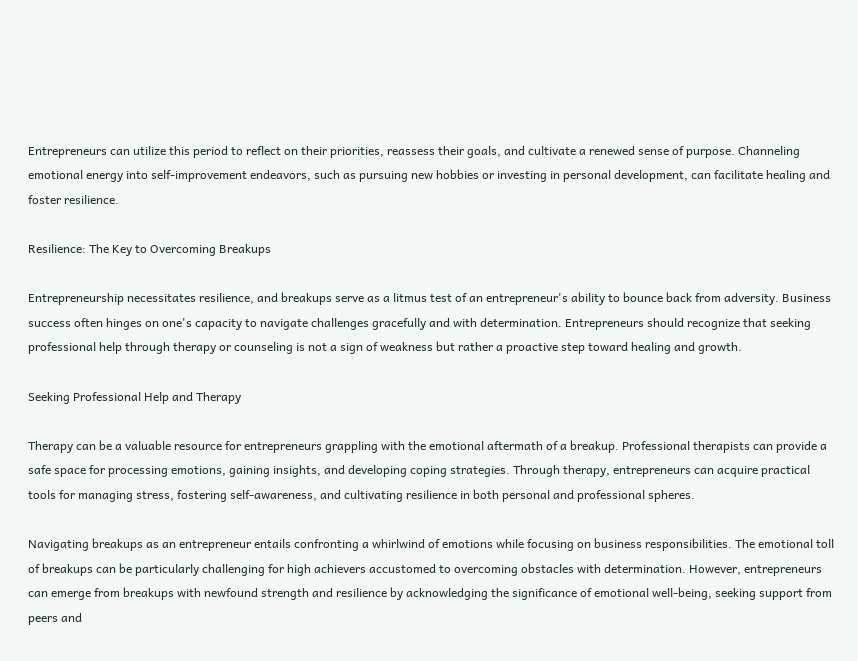Entrepreneurs can utilize this period to reflect on their priorities, reassess their goals, and cultivate a renewed sense of purpose. Channeling emotional energy into self-improvement endeavors, such as pursuing new hobbies or investing in personal development, can facilitate healing and foster resilience.

Resilience: The Key to Overcoming Breakups

Entrepreneurship necessitates resilience, and breakups serve as a litmus test of an entrepreneur's ability to bounce back from adversity. Business success often hinges on one's capacity to navigate challenges gracefully and with determination. Entrepreneurs should recognize that seeking professional help through therapy or counseling is not a sign of weakness but rather a proactive step toward healing and growth.

Seeking Professional Help and Therapy

Therapy can be a valuable resource for entrepreneurs grappling with the emotional aftermath of a breakup. Professional therapists can provide a safe space for processing emotions, gaining insights, and developing coping strategies. Through therapy, entrepreneurs can acquire practical tools for managing stress, fostering self-awareness, and cultivating resilience in both personal and professional spheres.

Navigating breakups as an entrepreneur entails confronting a whirlwind of emotions while focusing on business responsibilities. The emotional toll of breakups can be particularly challenging for high achievers accustomed to overcoming obstacles with determination. However, entrepreneurs can emerge from breakups with newfound strength and resilience by acknowledging the significance of emotional well-being, seeking support from peers and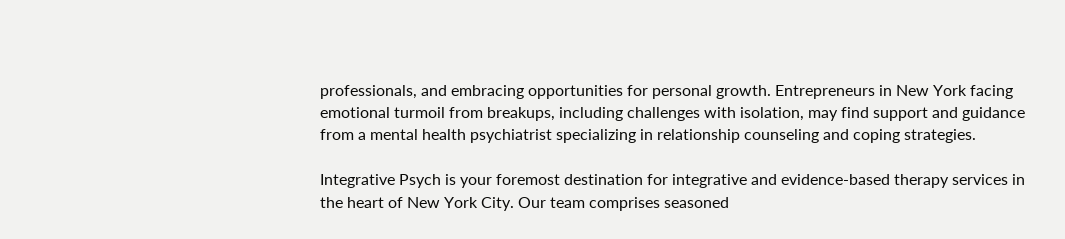professionals, and embracing opportunities for personal growth. Entrepreneurs in New York facing emotional turmoil from breakups, including challenges with isolation, may find support and guidance from a mental health psychiatrist specializing in relationship counseling and coping strategies.

Integrative Psych is your foremost destination for integrative and evidence-based therapy services in the heart of New York City. Our team comprises seasoned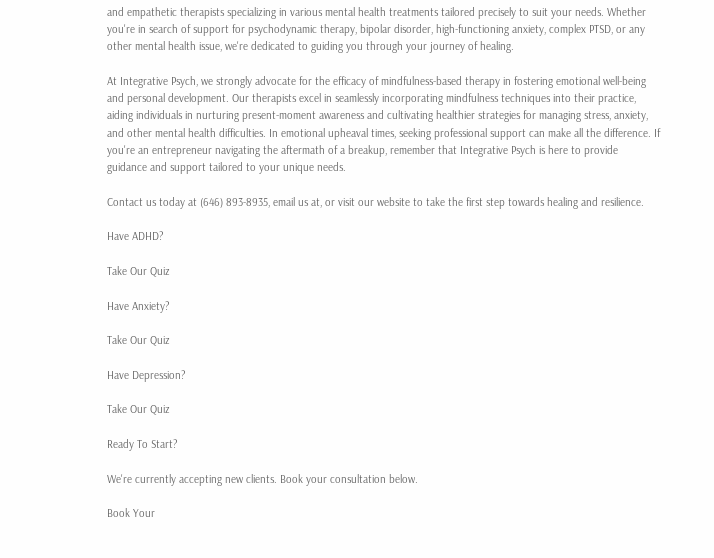and empathetic therapists specializing in various mental health treatments tailored precisely to suit your needs. Whether you're in search of support for psychodynamic therapy, bipolar disorder, high-functioning anxiety, complex PTSD, or any other mental health issue, we're dedicated to guiding you through your journey of healing.

At Integrative Psych, we strongly advocate for the efficacy of mindfulness-based therapy in fostering emotional well-being and personal development. Our therapists excel in seamlessly incorporating mindfulness techniques into their practice, aiding individuals in nurturing present-moment awareness and cultivating healthier strategies for managing stress, anxiety, and other mental health difficulties. In emotional upheaval times, seeking professional support can make all the difference. If you're an entrepreneur navigating the aftermath of a breakup, remember that Integrative Psych is here to provide guidance and support tailored to your unique needs.

Contact us today at (646) 893-8935, email us at, or visit our website to take the first step towards healing and resilience.

Have ADHD?

Take Our Quiz

Have Anxiety?

Take Our Quiz

Have Depression?

Take Our Quiz

Ready To Start?

We're currently accepting new clients. Book your consultation below.

Book Your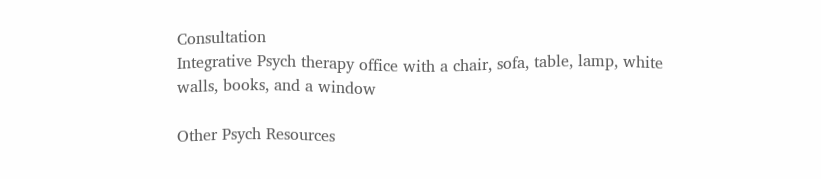Consultation
Integrative Psych therapy office with a chair, sofa, table, lamp, white walls, books, and a window

Other Psych Resources